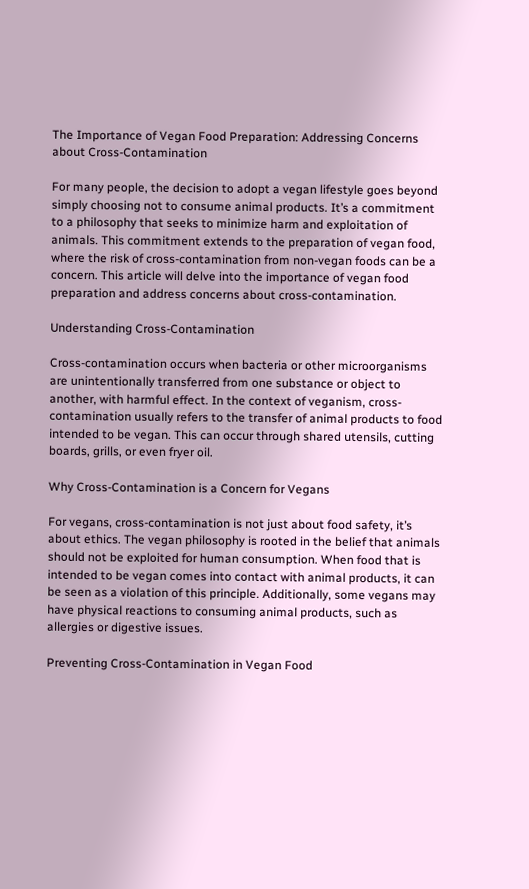The Importance of Vegan Food Preparation: Addressing Concerns about Cross-Contamination

For many people, the decision to adopt a vegan lifestyle goes beyond simply choosing not to consume animal products. It’s a commitment to a philosophy that seeks to minimize harm and exploitation of animals. This commitment extends to the preparation of vegan food, where the risk of cross-contamination from non-vegan foods can be a concern. This article will delve into the importance of vegan food preparation and address concerns about cross-contamination.

Understanding Cross-Contamination

Cross-contamination occurs when bacteria or other microorganisms are unintentionally transferred from one substance or object to another, with harmful effect. In the context of veganism, cross-contamination usually refers to the transfer of animal products to food intended to be vegan. This can occur through shared utensils, cutting boards, grills, or even fryer oil.

Why Cross-Contamination is a Concern for Vegans

For vegans, cross-contamination is not just about food safety, it’s about ethics. The vegan philosophy is rooted in the belief that animals should not be exploited for human consumption. When food that is intended to be vegan comes into contact with animal products, it can be seen as a violation of this principle. Additionally, some vegans may have physical reactions to consuming animal products, such as allergies or digestive issues.

Preventing Cross-Contamination in Vegan Food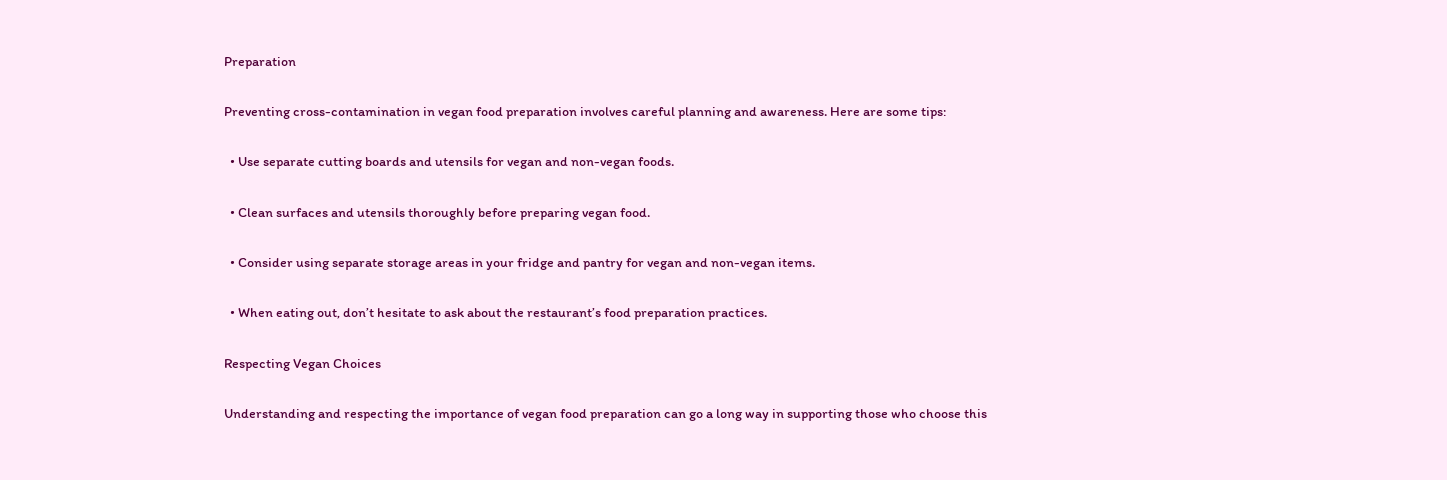Preparation

Preventing cross-contamination in vegan food preparation involves careful planning and awareness. Here are some tips:

  • Use separate cutting boards and utensils for vegan and non-vegan foods.

  • Clean surfaces and utensils thoroughly before preparing vegan food.

  • Consider using separate storage areas in your fridge and pantry for vegan and non-vegan items.

  • When eating out, don’t hesitate to ask about the restaurant’s food preparation practices.

Respecting Vegan Choices

Understanding and respecting the importance of vegan food preparation can go a long way in supporting those who choose this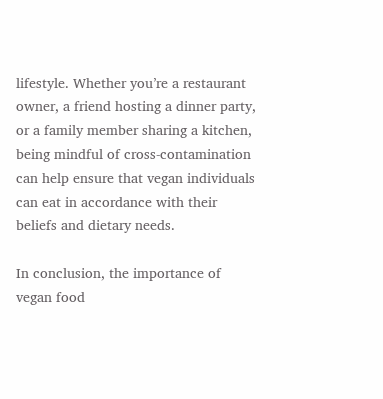lifestyle. Whether you’re a restaurant owner, a friend hosting a dinner party, or a family member sharing a kitchen, being mindful of cross-contamination can help ensure that vegan individuals can eat in accordance with their beliefs and dietary needs.

In conclusion, the importance of vegan food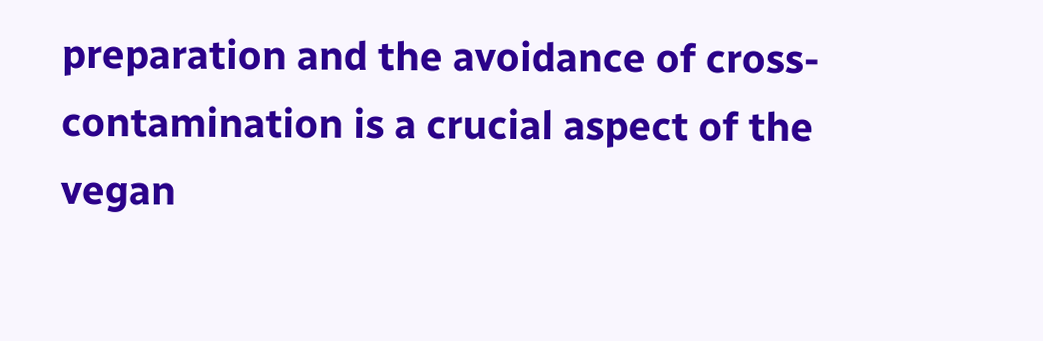preparation and the avoidance of cross-contamination is a crucial aspect of the vegan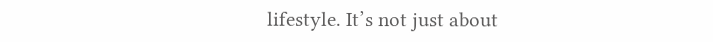lifestyle. It’s not just about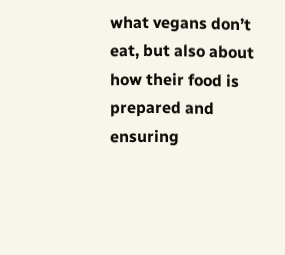what vegans don’t eat, but also about how their food is prepared and ensuring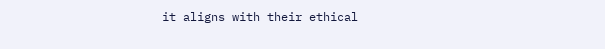it aligns with their ethical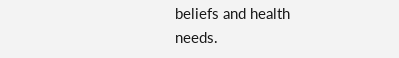beliefs and health needs.